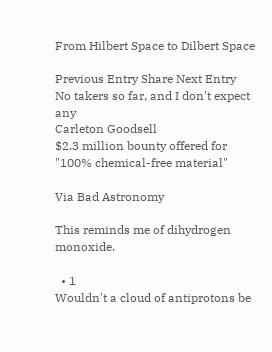From Hilbert Space to Dilbert Space

Previous Entry Share Next Entry
No takers so far, and I don't expect any
Carleton Goodsell
$2.3 million bounty offered for "100% chemical-free material"

Via Bad Astronomy

This reminds me of dihydrogen monoxide.

  • 1
Wouldn't a cloud of antiprotons be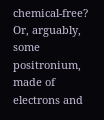chemical-free? Or, arguably, some positronium, made of electrons and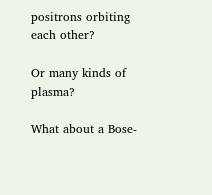positrons orbiting each other?

Or many kinds of plasma?

What about a Bose-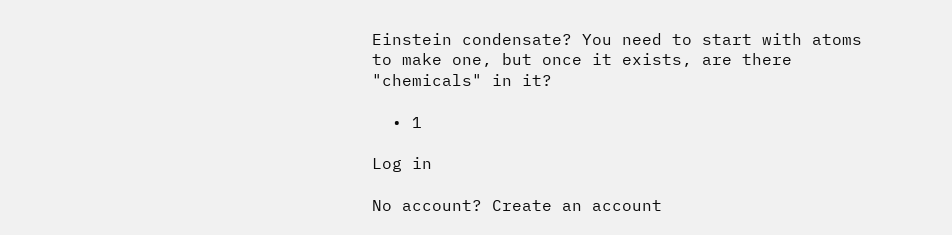Einstein condensate? You need to start with atoms to make one, but once it exists, are there "chemicals" in it?

  • 1

Log in

No account? Create an account